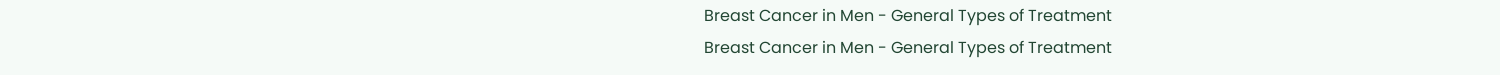Breast Cancer in Men - General Types of Treatment
Breast Cancer in Men - General Types of Treatment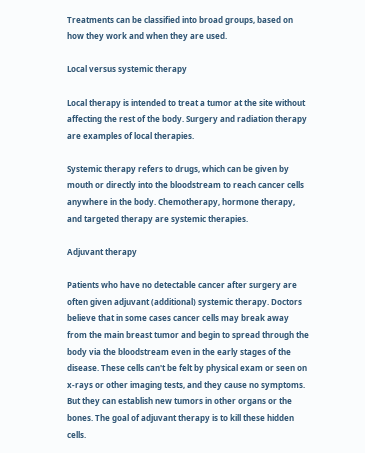Treatments can be classified into broad groups, based on how they work and when they are used.

Local versus systemic therapy

Local therapy is intended to treat a tumor at the site without affecting the rest of the body. Surgery and radiation therapy are examples of local therapies.

Systemic therapy refers to drugs, which can be given by mouth or directly into the bloodstream to reach cancer cells anywhere in the body. Chemotherapy, hormone therapy, and targeted therapy are systemic therapies.

Adjuvant therapy

Patients who have no detectable cancer after surgery are often given adjuvant (additional) systemic therapy. Doctors believe that in some cases cancer cells may break away from the main breast tumor and begin to spread through the body via the bloodstream even in the early stages of the disease. These cells can't be felt by physical exam or seen on x-rays or other imaging tests, and they cause no symptoms. But they can establish new tumors in other organs or the bones. The goal of adjuvant therapy is to kill these hidden cells.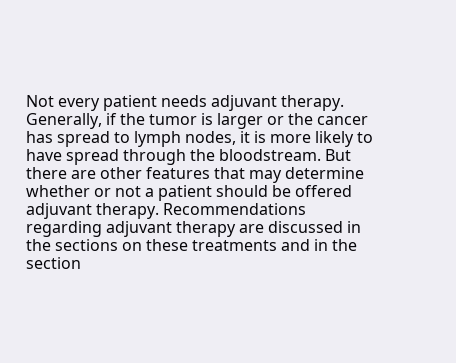Not every patient needs adjuvant therapy. Generally, if the tumor is larger or the cancer has spread to lymph nodes, it is more likely to have spread through the bloodstream. But there are other features that may determine whether or not a patient should be offered adjuvant therapy. Recommendations regarding adjuvant therapy are discussed in the sections on these treatments and in the section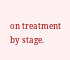on treatment by stage.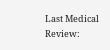Last Medical Review: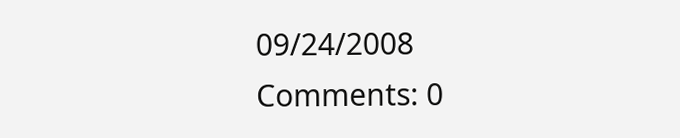09/24/2008
Comments: 0